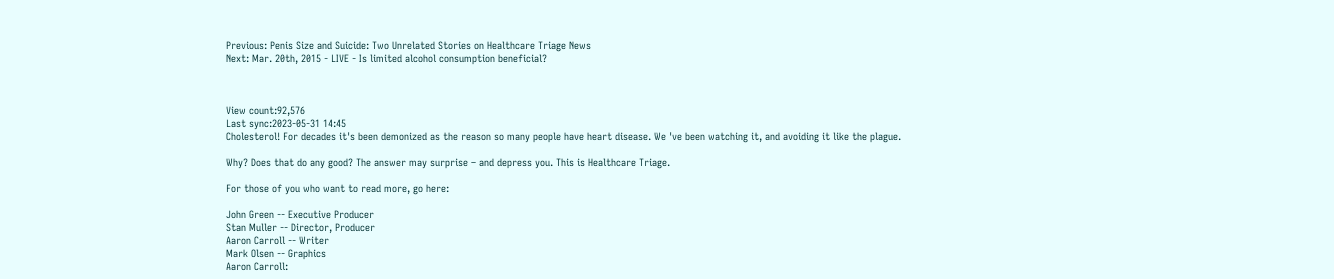Previous: Penis Size and Suicide: Two Unrelated Stories on Healthcare Triage News
Next: Mar. 20th, 2015 - LIVE - Is limited alcohol consumption beneficial?



View count:92,576
Last sync:2023-05-31 14:45
Cholesterol! For decades it's been demonized as the reason so many people have heart disease. We 've been watching it, and avoiding it like the plague.

Why? Does that do any good? The answer may surprise – and depress you. This is Healthcare Triage.

For those of you who want to read more, go here:

John Green -- Executive Producer
Stan Muller -- Director, Producer
Aaron Carroll -- Writer
Mark Olsen -- Graphics
Aaron Carroll: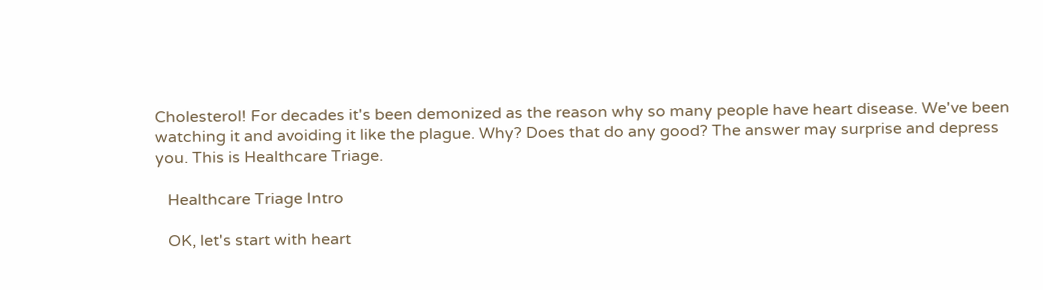Cholesterol! For decades it's been demonized as the reason why so many people have heart disease. We've been watching it and avoiding it like the plague. Why? Does that do any good? The answer may surprise and depress you. This is Healthcare Triage.

   Healthcare Triage Intro

   OK, let's start with heart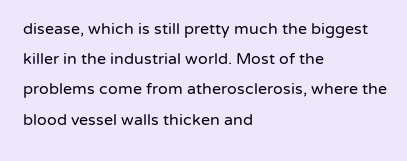disease, which is still pretty much the biggest killer in the industrial world. Most of the problems come from atherosclerosis, where the blood vessel walls thicken and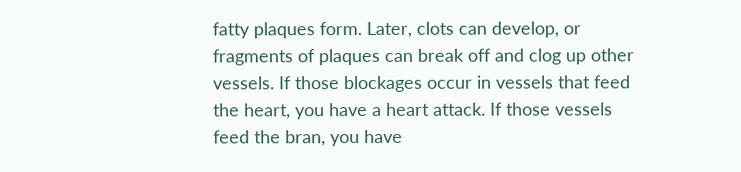fatty plaques form. Later, clots can develop, or fragments of plaques can break off and clog up other vessels. If those blockages occur in vessels that feed the heart, you have a heart attack. If those vessels feed the bran, you have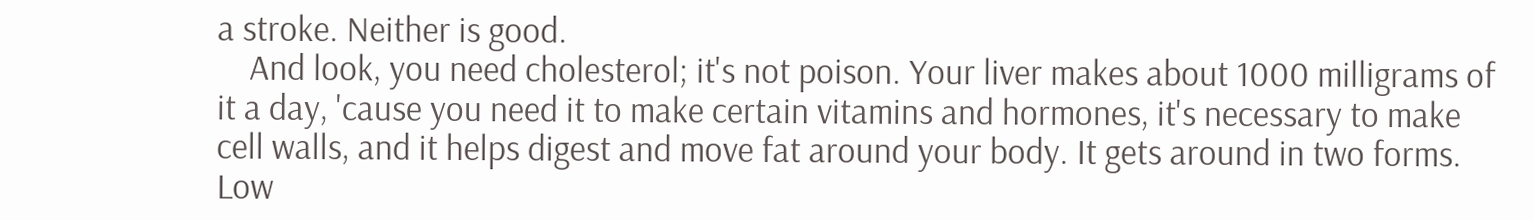a stroke. Neither is good.
    And look, you need cholesterol; it's not poison. Your liver makes about 1000 milligrams of it a day, 'cause you need it to make certain vitamins and hormones, it's necessary to make cell walls, and it helps digest and move fat around your body. It gets around in two forms. Low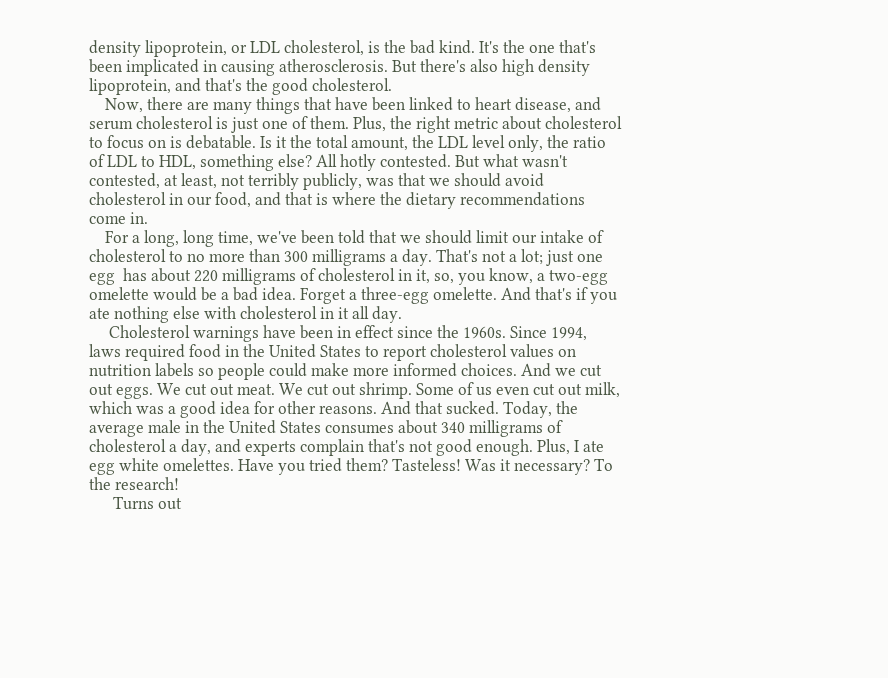density lipoprotein, or LDL cholesterol, is the bad kind. It's the one that's been implicated in causing atherosclerosis. But there's also high density lipoprotein, and that's the good cholesterol.
    Now, there are many things that have been linked to heart disease, and serum cholesterol is just one of them. Plus, the right metric about cholesterol to focus on is debatable. Is it the total amount, the LDL level only, the ratio of LDL to HDL, something else? All hotly contested. But what wasn't contested, at least, not terribly publicly, was that we should avoid cholesterol in our food, and that is where the dietary recommendations come in.
    For a long, long time, we've been told that we should limit our intake of cholesterol to no more than 300 milligrams a day. That's not a lot; just one egg  has about 220 milligrams of cholesterol in it, so, you know, a two-egg omelette would be a bad idea. Forget a three-egg omelette. And that's if you ate nothing else with cholesterol in it all day.
     Cholesterol warnings have been in effect since the 1960s. Since 1994, laws required food in the United States to report cholesterol values on nutrition labels so people could make more informed choices. And we cut out eggs. We cut out meat. We cut out shrimp. Some of us even cut out milk, which was a good idea for other reasons. And that sucked. Today, the average male in the United States consumes about 340 milligrams of cholesterol a day, and experts complain that's not good enough. Plus, I ate egg white omelettes. Have you tried them? Tasteless! Was it necessary? To the research!
      Turns out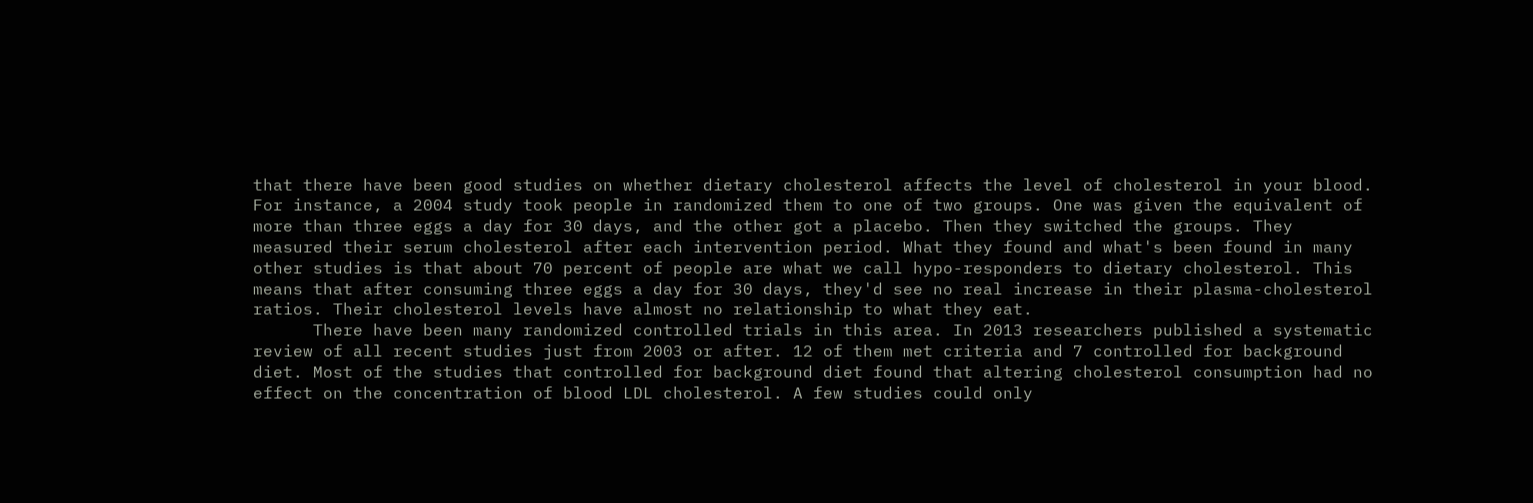that there have been good studies on whether dietary cholesterol affects the level of cholesterol in your blood. For instance, a 2004 study took people in randomized them to one of two groups. One was given the equivalent of more than three eggs a day for 30 days, and the other got a placebo. Then they switched the groups. They measured their serum cholesterol after each intervention period. What they found and what's been found in many other studies is that about 70 percent of people are what we call hypo-responders to dietary cholesterol. This means that after consuming three eggs a day for 30 days, they'd see no real increase in their plasma-cholesterol ratios. Their cholesterol levels have almost no relationship to what they eat.
      There have been many randomized controlled trials in this area. In 2013 researchers published a systematic review of all recent studies just from 2003 or after. 12 of them met criteria and 7 controlled for background diet. Most of the studies that controlled for background diet found that altering cholesterol consumption had no effect on the concentration of blood LDL cholesterol. A few studies could only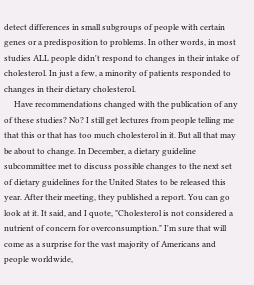detect differences in small subgroups of people with certain genes or a predisposition to problems. In other words, in most studies ALL people didn't respond to changes in their intake of cholesterol. In just a few, a minority of patients responded to changes in their dietary cholesterol.
     Have recommendations changed with the publication of any of these studies? No? I still get lectures from people telling me that this or that has too much cholesterol in it. But all that may be about to change. In December, a dietary guideline subcommittee met to discuss possible changes to the next set of dietary guidelines for the United States to be released this year. After their meeting, they published a report. You can go look at it. It said, and I quote, "Cholesterol is not considered a nutrient of concern for overconsumption." I'm sure that will come as a surprise for the vast majority of Americans and people worldwide,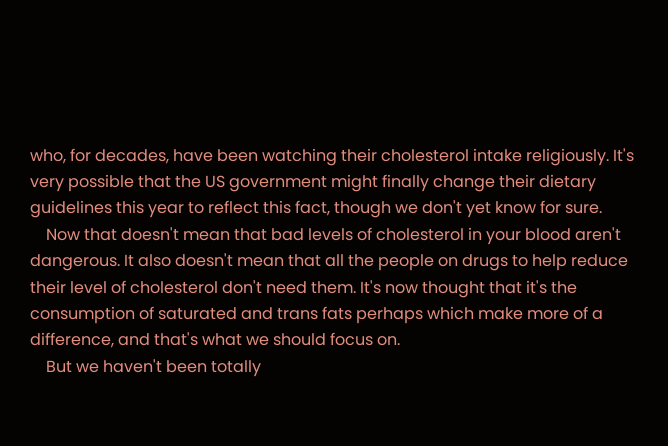who, for decades, have been watching their cholesterol intake religiously. It's very possible that the US government might finally change their dietary guidelines this year to reflect this fact, though we don't yet know for sure.
    Now that doesn't mean that bad levels of cholesterol in your blood aren't dangerous. It also doesn't mean that all the people on drugs to help reduce their level of cholesterol don't need them. It's now thought that it's the consumption of saturated and trans fats perhaps which make more of a difference, and that's what we should focus on.
    But we haven't been totally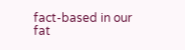fact-based in our fat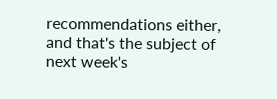recommendations either, and that's the subject of next week's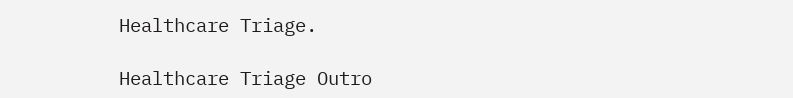Healthcare Triage.

Healthcare Triage Outro